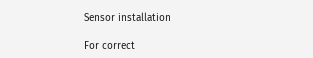Sensor installation

For correct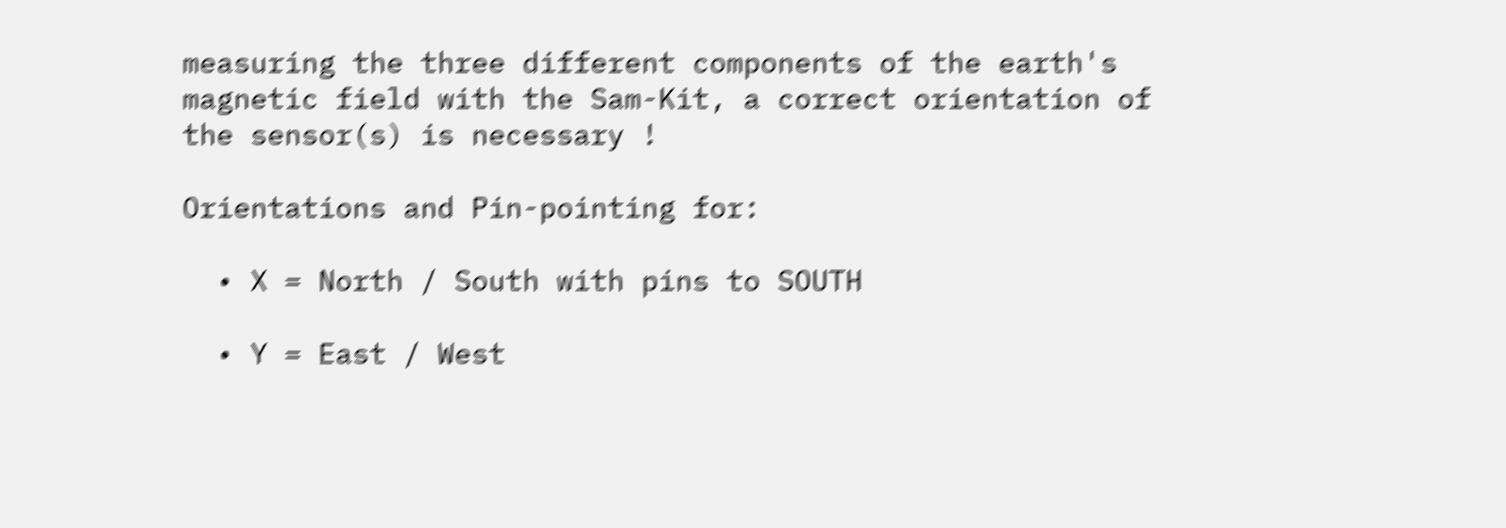measuring the three different components of the earth's magnetic field with the Sam-Kit, a correct orientation of the sensor(s) is necessary !

Orientations and Pin-pointing for:

  • X = North / South with pins to SOUTH

  • Y = East / West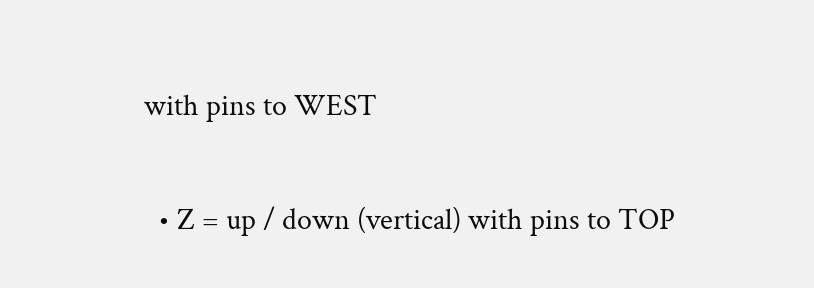with pins to WEST

  • Z = up / down (vertical) with pins to TOP